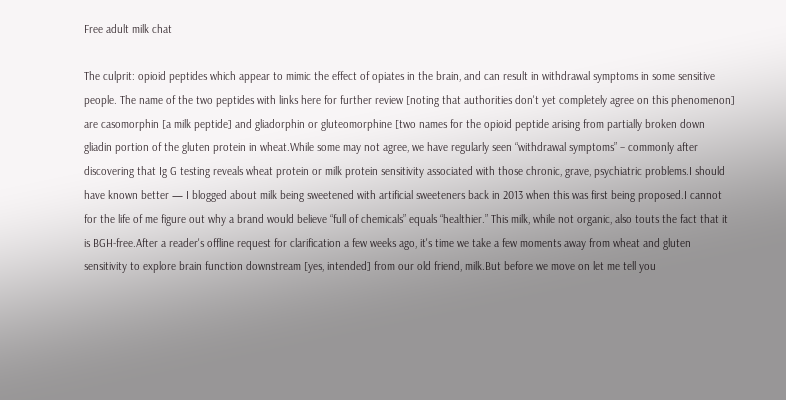Free adult milk chat

The culprit: opioid peptides which appear to mimic the effect of opiates in the brain, and can result in withdrawal symptoms in some sensitive people. The name of the two peptides with links here for further review [noting that authorities don't yet completely agree on this phenomenon] are casomorphin [a milk peptide] and gliadorphin or gluteomorphine [two names for the opioid peptide arising from partially broken down gliadin portion of the gluten protein in wheat.While some may not agree, we have regularly seen “withdrawal symptoms” – commonly after discovering that Ig G testing reveals wheat protein or milk protein sensitivity associated with those chronic, grave, psychiatric problems.I should have known better — I blogged about milk being sweetened with artificial sweeteners back in 2013 when this was first being proposed.I cannot for the life of me figure out why a brand would believe “full of chemicals” equals “healthier.” This milk, while not organic, also touts the fact that it is BGH-free.After a reader's offline request for clarification a few weeks ago, it's time we take a few moments away from wheat and gluten sensitivity to explore brain function downstream [yes, intended] from our old friend, milk.But before we move on let me tell you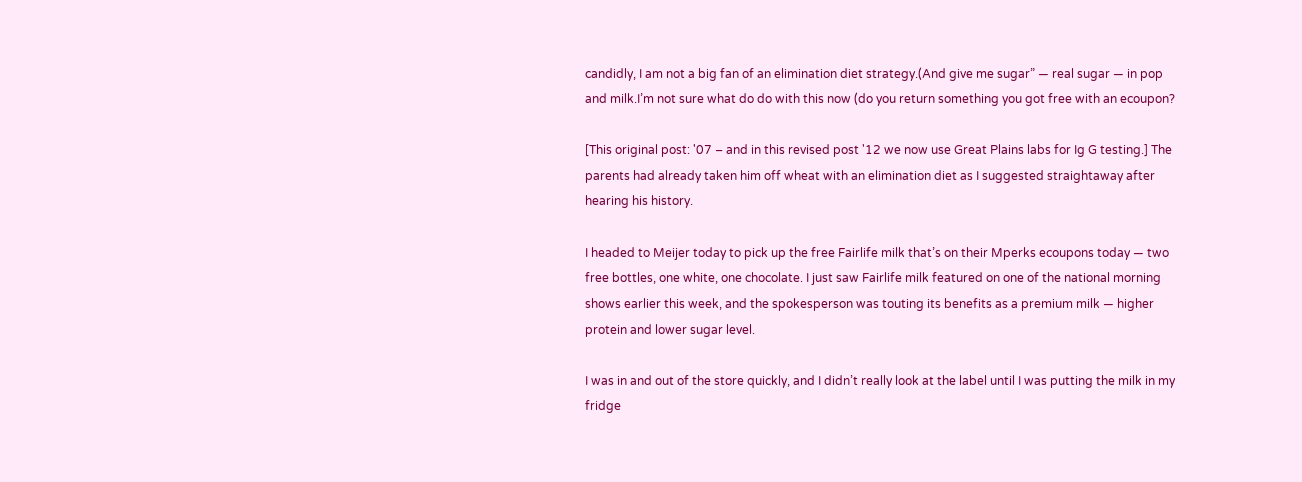candidly, I am not a big fan of an elimination diet strategy.(And give me sugar” — real sugar — in pop and milk.I’m not sure what do do with this now (do you return something you got free with an ecoupon?

[This original post: '07 – and in this revised post '12 we now use Great Plains labs for Ig G testing.] The parents had already taken him off wheat with an elimination diet as I suggested straightaway after hearing his history.

I headed to Meijer today to pick up the free Fairlife milk that’s on their Mperks ecoupons today — two free bottles, one white, one chocolate. I just saw Fairlife milk featured on one of the national morning shows earlier this week, and the spokesperson was touting its benefits as a premium milk — higher protein and lower sugar level.

I was in and out of the store quickly, and I didn’t really look at the label until I was putting the milk in my fridge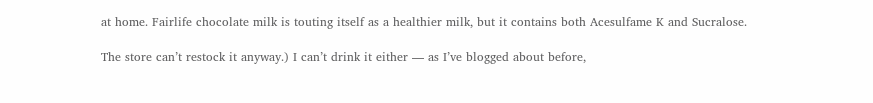at home. Fairlife chocolate milk is touting itself as a healthier milk, but it contains both Acesulfame K and Sucralose.

The store can’t restock it anyway.) I can’t drink it either — as I’ve blogged about before,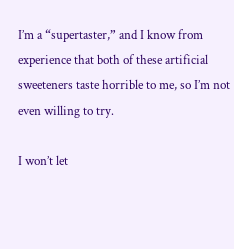I’m a “supertaster,” and I know from experience that both of these artificial sweeteners taste horrible to me, so I’m not even willing to try.

I won’t let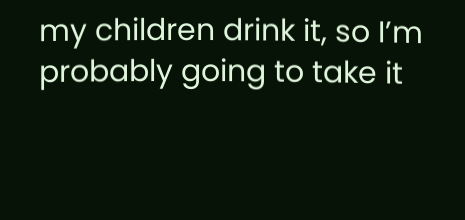my children drink it, so I’m probably going to take it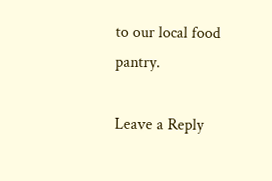to our local food pantry.

Leave a Reply